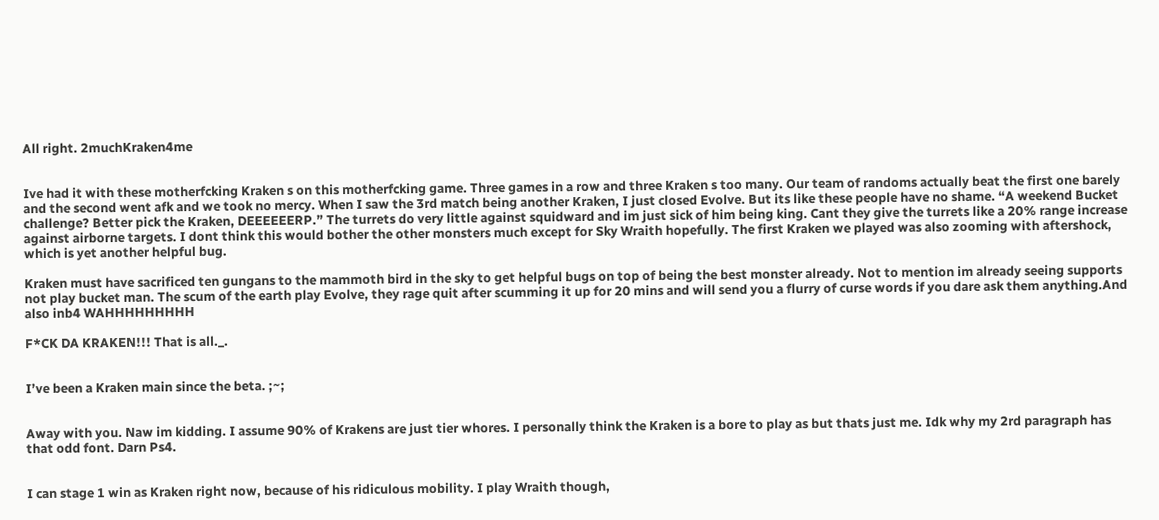All right. 2muchKraken4me


Ive had it with these motherfcking Kraken s on this motherfcking game. Three games in a row and three Kraken s too many. Our team of randoms actually beat the first one barely and the second went afk and we took no mercy. When I saw the 3rd match being another Kraken, I just closed Evolve. But its like these people have no shame. “A weekend Bucket challenge? Better pick the Kraken, DEEEEEERP.” The turrets do very little against squidward and im just sick of him being king. Cant they give the turrets like a 20% range increase against airborne targets. I dont think this would bother the other monsters much except for Sky Wraith hopefully. The first Kraken we played was also zooming with aftershock, which is yet another helpful bug.

Kraken must have sacrificed ten gungans to the mammoth bird in the sky to get helpful bugs on top of being the best monster already. Not to mention im already seeing supports not play bucket man. The scum of the earth play Evolve, they rage quit after scumming it up for 20 mins and will send you a flurry of curse words if you dare ask them anything.And also inb4 WAHHHHHHHHH

F*CK DA KRAKEN!!! That is all._.


I’ve been a Kraken main since the beta. ;~;


Away with you. Naw im kidding. I assume 90% of Krakens are just tier whores. I personally think the Kraken is a bore to play as but thats just me. Idk why my 2rd paragraph has that odd font. Darn Ps4.


I can stage 1 win as Kraken right now, because of his ridiculous mobility. I play Wraith though,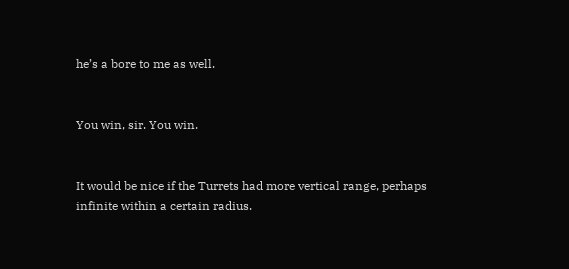he’s a bore to me as well.


You win, sir. You win.


It would be nice if the Turrets had more vertical range, perhaps infinite within a certain radius.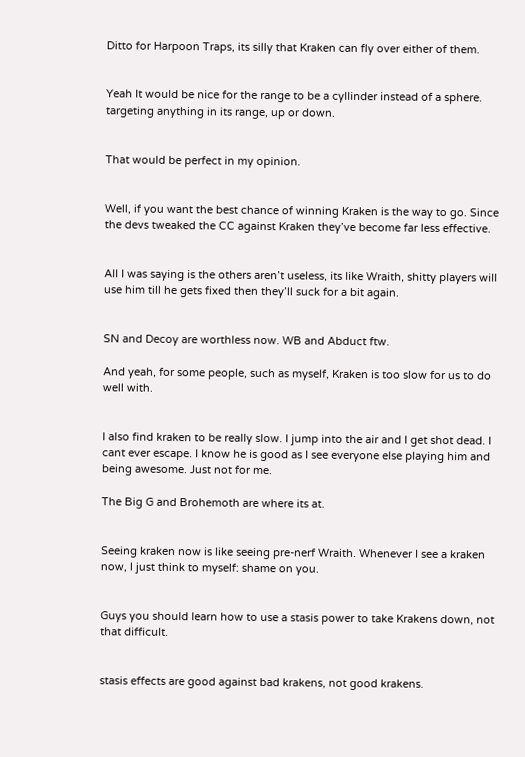Ditto for Harpoon Traps, its silly that Kraken can fly over either of them.


Yeah It would be nice for the range to be a cyllinder instead of a sphere. targeting anything in its range, up or down.


That would be perfect in my opinion.


Well, if you want the best chance of winning Kraken is the way to go. Since the devs tweaked the CC against Kraken they’ve become far less effective.


All I was saying is the others aren’t useless, its like Wraith, shitty players will use him till he gets fixed then they’ll suck for a bit again.


SN and Decoy are worthless now. WB and Abduct ftw.

And yeah, for some people, such as myself, Kraken is too slow for us to do well with.


I also find kraken to be really slow. I jump into the air and I get shot dead. I cant ever escape. I know he is good as I see everyone else playing him and being awesome. Just not for me.

The Big G and Brohemoth are where its at.


Seeing kraken now is like seeing pre-nerf Wraith. Whenever I see a kraken now, I just think to myself: shame on you.


Guys you should learn how to use a stasis power to take Krakens down, not that difficult.


stasis effects are good against bad krakens, not good krakens.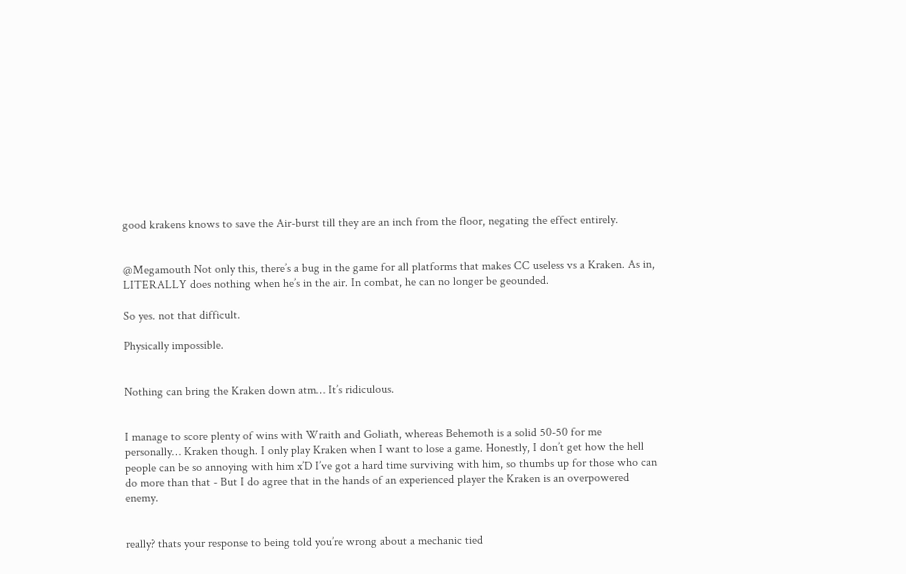good krakens knows to save the Air-burst till they are an inch from the floor, negating the effect entirely.


@Megamouth Not only this, there’s a bug in the game for all platforms that makes CC useless vs a Kraken. As in, LITERALLY does nothing when he’s in the air. In combat, he can no longer be geounded.

So yes. not that difficult.

Physically impossible.


Nothing can bring the Kraken down atm… It’s ridiculous.


I manage to score plenty of wins with Wraith and Goliath, whereas Behemoth is a solid 50-50 for me personally… Kraken though. I only play Kraken when I want to lose a game. Honestly, I don’t get how the hell people can be so annoying with him x’D I’ve got a hard time surviving with him, so thumbs up for those who can do more than that - But I do agree that in the hands of an experienced player the Kraken is an overpowered enemy.


really? thats your response to being told you’re wrong about a mechanic tied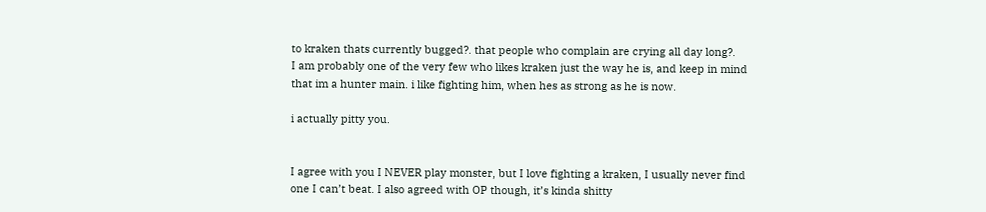to kraken thats currently bugged?. that people who complain are crying all day long?.
I am probably one of the very few who likes kraken just the way he is, and keep in mind that im a hunter main. i like fighting him, when hes as strong as he is now.

i actually pitty you.


I agree with you I NEVER play monster, but I love fighting a kraken, I usually never find one I can’t beat. I also agreed with OP though, it’s kinda shitty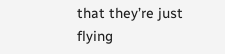that they’re just flying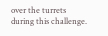over the turrets during this challenge.